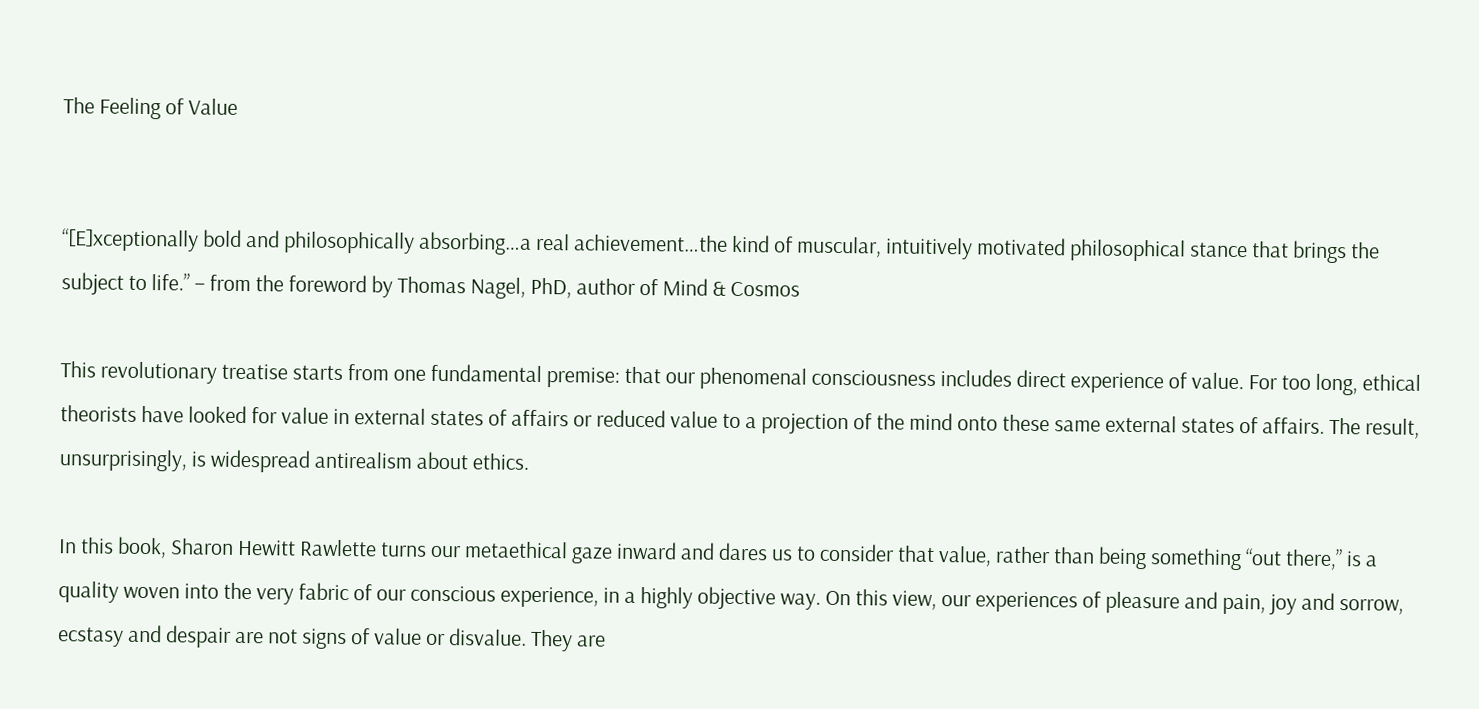The Feeling of Value


“[E]xceptionally bold and philosophically absorbing…a real achievement…the kind of muscular, intuitively motivated philosophical stance that brings the subject to life.” – from the foreword by Thomas Nagel, PhD, author of Mind & Cosmos

This revolutionary treatise starts from one fundamental premise: that our phenomenal consciousness includes direct experience of value. For too long, ethical theorists have looked for value in external states of affairs or reduced value to a projection of the mind onto these same external states of affairs. The result, unsurprisingly, is widespread antirealism about ethics.

In this book, Sharon Hewitt Rawlette turns our metaethical gaze inward and dares us to consider that value, rather than being something “out there,” is a quality woven into the very fabric of our conscious experience, in a highly objective way. On this view, our experiences of pleasure and pain, joy and sorrow, ecstasy and despair are not signs of value or disvalue. They are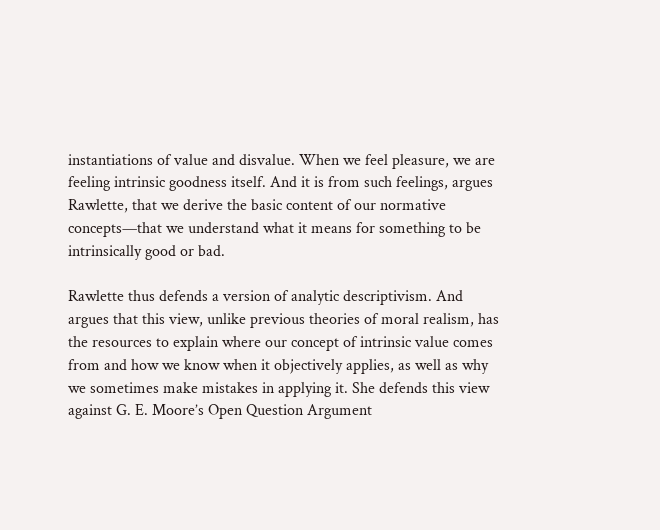instantiations of value and disvalue. When we feel pleasure, we are feeling intrinsic goodness itself. And it is from such feelings, argues Rawlette, that we derive the basic content of our normative concepts—that we understand what it means for something to be intrinsically good or bad.

Rawlette thus defends a version of analytic descriptivism. And argues that this view, unlike previous theories of moral realism, has the resources to explain where our concept of intrinsic value comes from and how we know when it objectively applies, as well as why we sometimes make mistakes in applying it. She defends this view against G. E. Moore’s Open Question Argument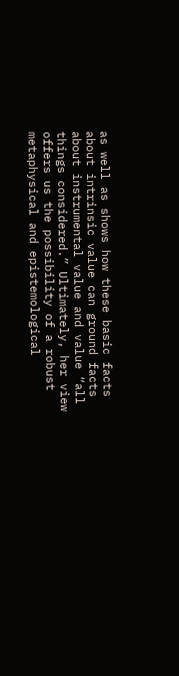as well as shows how these basic facts about intrinsic value can ground facts about instrumental value and value “all things considered.” Ultimately, her view offers us the possibility of a robust metaphysical and epistemological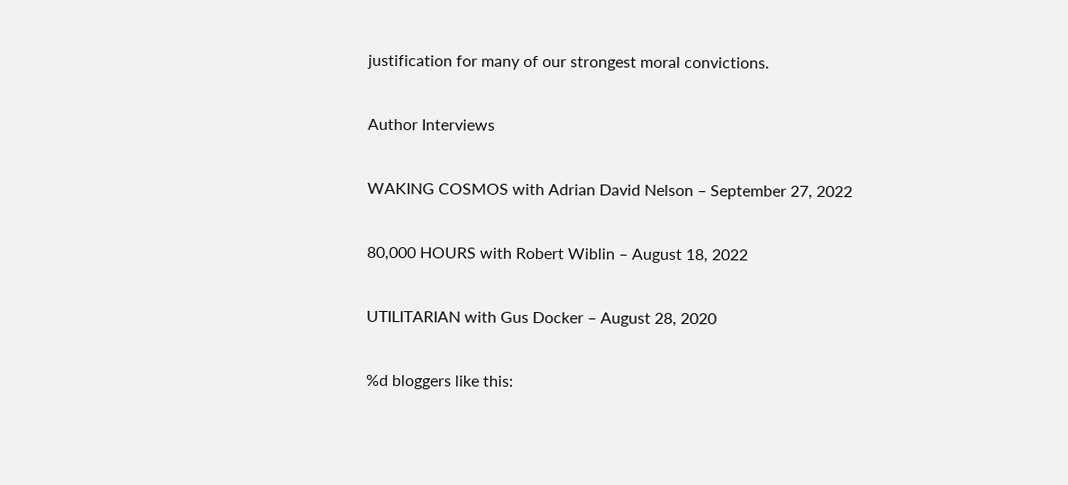justification for many of our strongest moral convictions.

Author Interviews

WAKING COSMOS with Adrian David Nelson – September 27, 2022

80,000 HOURS with Robert Wiblin – August 18, 2022

UTILITARIAN with Gus Docker – August 28, 2020

%d bloggers like this: